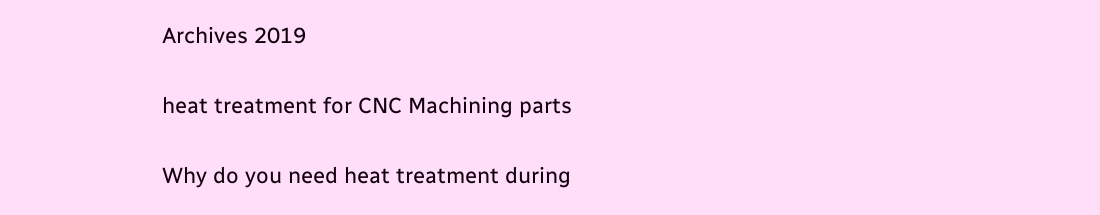Archives 2019

heat treatment for CNC Machining parts

Why do you need heat treatment during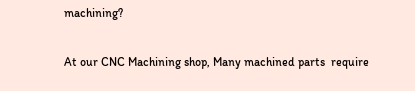machining?

At our CNC Machining shop, Many machined parts  require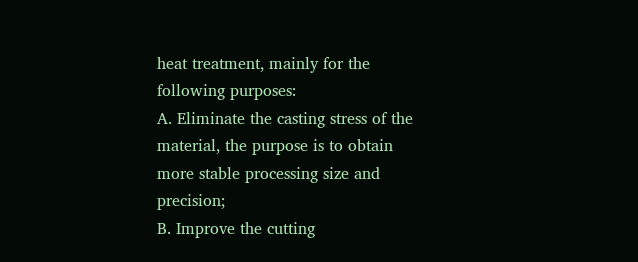heat treatment, mainly for the following purposes:
A. Eliminate the casting stress of the material, the purpose is to obtain more stable processing size and precision;
B. Improve the cutting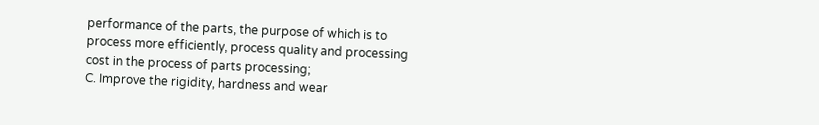performance of the parts, the purpose of which is to process more efficiently, process quality and processing cost in the process of parts processing;
C. Improve the rigidity, hardness and wear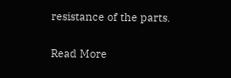resistance of the parts.

Read More